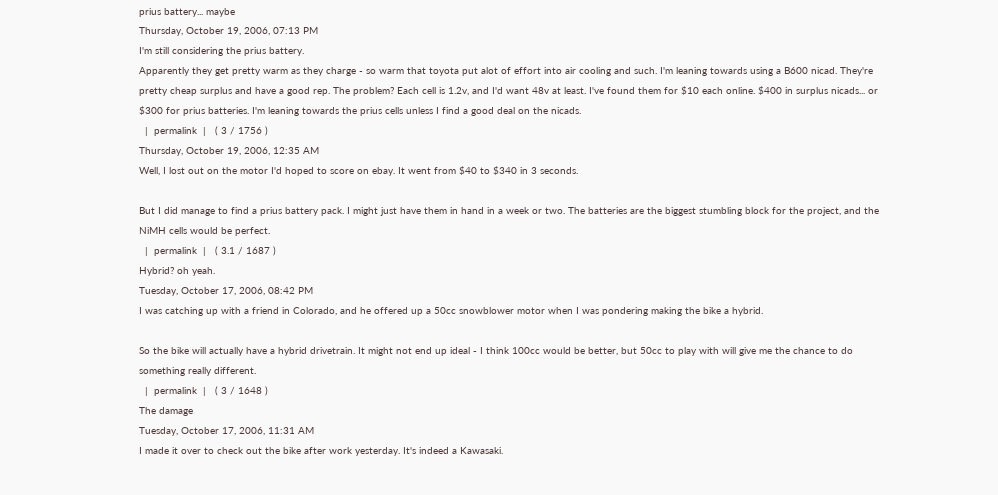prius battery... maybe
Thursday, October 19, 2006, 07:13 PM
I'm still considering the prius battery.
Apparently they get pretty warm as they charge - so warm that toyota put alot of effort into air cooling and such. I'm leaning towards using a B600 nicad. They're pretty cheap surplus and have a good rep. The problem? Each cell is 1.2v, and I'd want 48v at least. I've found them for $10 each online. $400 in surplus nicads... or $300 for prius batteries. I'm leaning towards the prius cells unless I find a good deal on the nicads.
  |  permalink  |   ( 3 / 1756 )
Thursday, October 19, 2006, 12:35 AM
Well, I lost out on the motor I'd hoped to score on ebay. It went from $40 to $340 in 3 seconds.

But I did manage to find a prius battery pack. I might just have them in hand in a week or two. The batteries are the biggest stumbling block for the project, and the NiMH cells would be perfect.
  |  permalink  |   ( 3.1 / 1687 )
Hybrid? oh yeah.
Tuesday, October 17, 2006, 08:42 PM
I was catching up with a friend in Colorado, and he offered up a 50cc snowblower motor when I was pondering making the bike a hybrid.

So the bike will actually have a hybrid drivetrain. It might not end up ideal - I think 100cc would be better, but 50cc to play with will give me the chance to do something really different.
  |  permalink  |   ( 3 / 1648 )
The damage
Tuesday, October 17, 2006, 11:31 AM
I made it over to check out the bike after work yesterday. It's indeed a Kawasaki.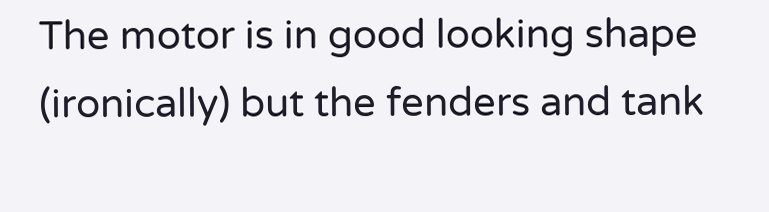The motor is in good looking shape (ironically) but the fenders and tank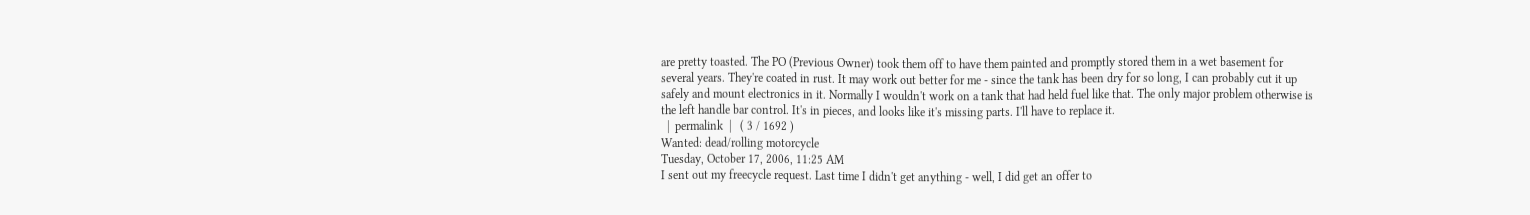are pretty toasted. The PO (Previous Owner) took them off to have them painted and promptly stored them in a wet basement for several years. They're coated in rust. It may work out better for me - since the tank has been dry for so long, I can probably cut it up safely and mount electronics in it. Normally I wouldn't work on a tank that had held fuel like that. The only major problem otherwise is the left handle bar control. It's in pieces, and looks like it's missing parts. I'll have to replace it.
  |  permalink  |   ( 3 / 1692 )
Wanted: dead/rolling motorcycle
Tuesday, October 17, 2006, 11:25 AM
I sent out my freecycle request. Last time I didn't get anything - well, I did get an offer to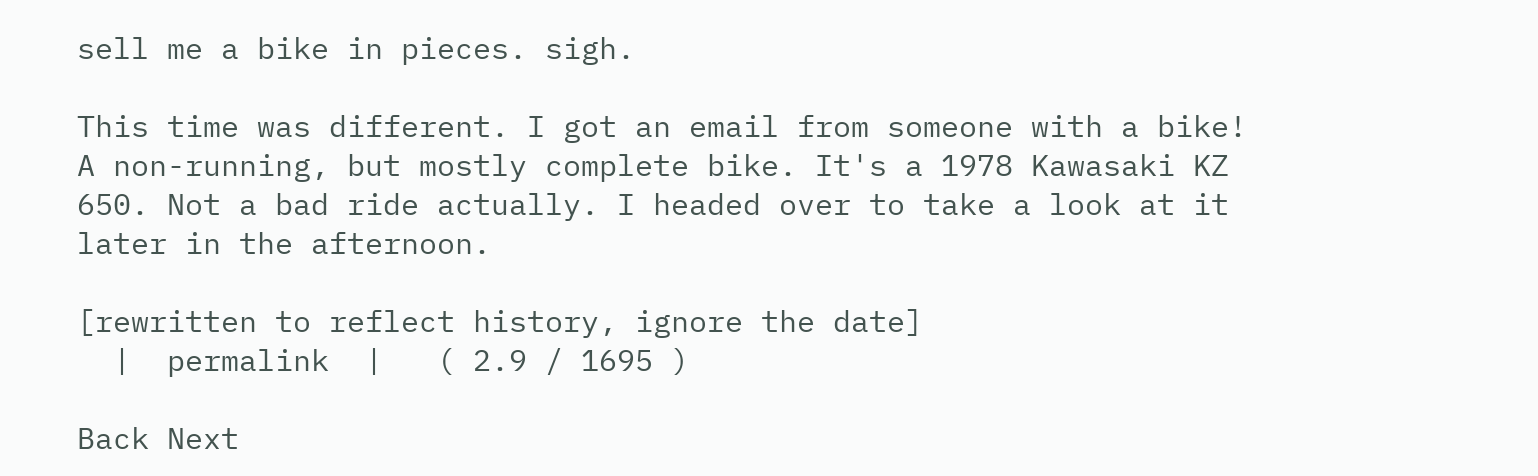sell me a bike in pieces. sigh.

This time was different. I got an email from someone with a bike! A non-running, but mostly complete bike. It's a 1978 Kawasaki KZ 650. Not a bad ride actually. I headed over to take a look at it later in the afternoon.

[rewritten to reflect history, ignore the date]
  |  permalink  |   ( 2.9 / 1695 )

Back Next